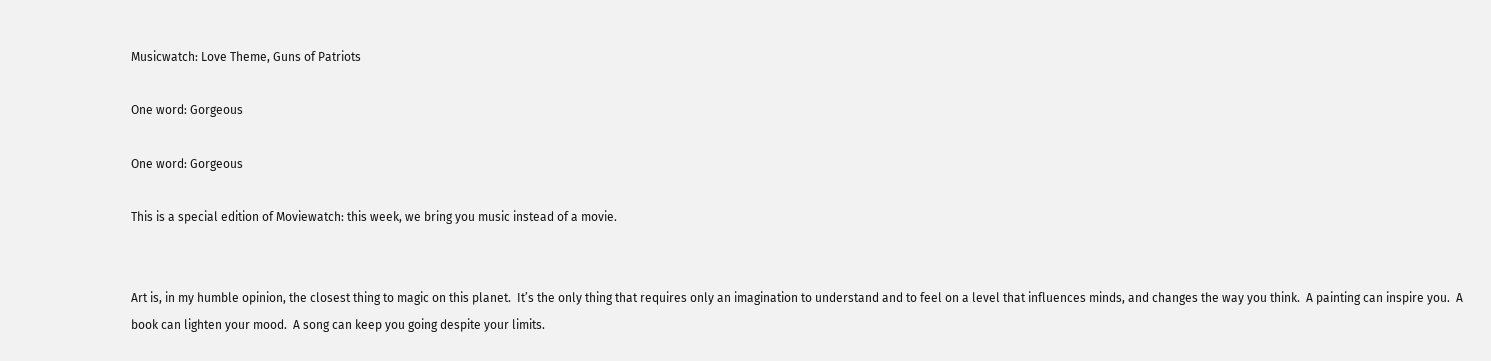Musicwatch: Love Theme, Guns of Patriots

One word: Gorgeous

One word: Gorgeous

This is a special edition of Moviewatch: this week, we bring you music instead of a movie.


Art is, in my humble opinion, the closest thing to magic on this planet.  It’s the only thing that requires only an imagination to understand and to feel on a level that influences minds, and changes the way you think.  A painting can inspire you.  A book can lighten your mood.  A song can keep you going despite your limits.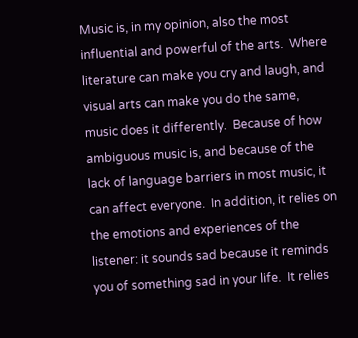Music is, in my opinion, also the most influential and powerful of the arts.  Where literature can make you cry and laugh, and visual arts can make you do the same, music does it differently.  Because of how ambiguous music is, and because of the lack of language barriers in most music, it can affect everyone.  In addition, it relies on the emotions and experiences of the listener: it sounds sad because it reminds you of something sad in your life.  It relies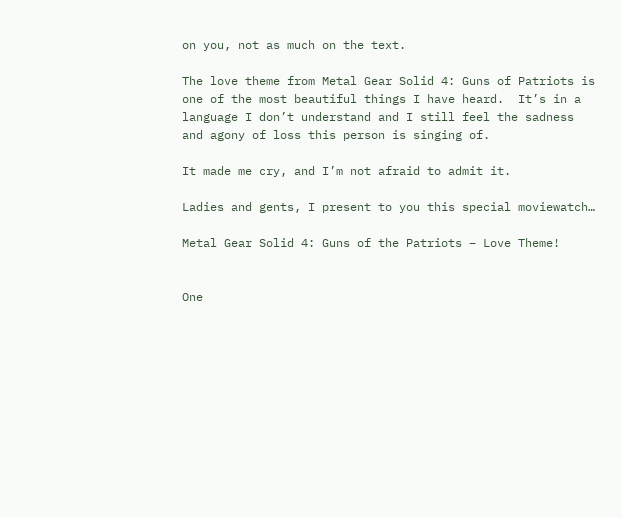on you, not as much on the text.

The love theme from Metal Gear Solid 4: Guns of Patriots is one of the most beautiful things I have heard.  It’s in a language I don’t understand and I still feel the sadness and agony of loss this person is singing of.

It made me cry, and I’m not afraid to admit it.

Ladies and gents, I present to you this special moviewatch…

Metal Gear Solid 4: Guns of the Patriots – Love Theme!


One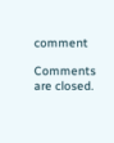comment

Comments are closed.